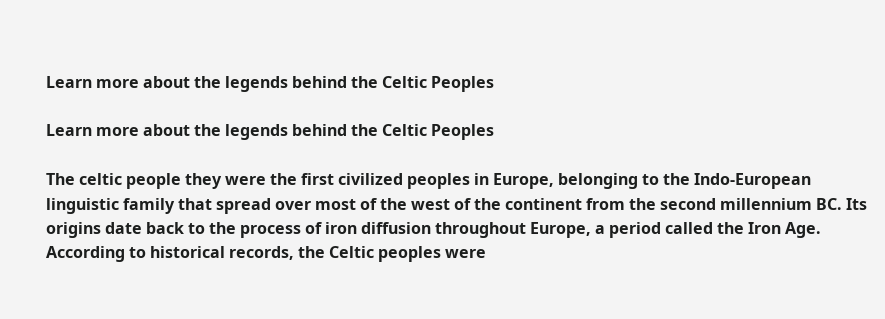Learn more about the legends behind the Celtic Peoples

Learn more about the legends behind the Celtic Peoples

The celtic people they were the first civilized peoples in Europe, belonging to the Indo-European linguistic family that spread over most of the west of the continent from the second millennium BC. Its origins date back to the process of iron diffusion throughout Europe, a period called the Iron Age. According to historical records, the Celtic peoples were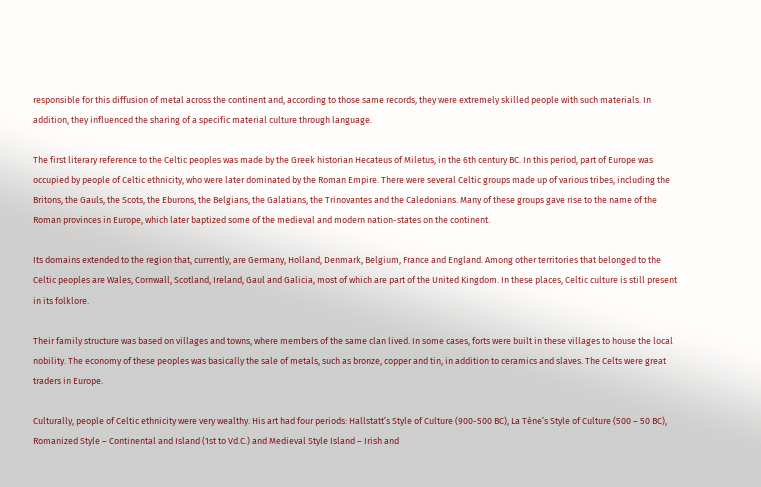responsible for this diffusion of metal across the continent and, according to those same records, they were extremely skilled people with such materials. In addition, they influenced the sharing of a specific material culture through language.

The first literary reference to the Celtic peoples was made by the Greek historian Hecateus of Miletus, in the 6th century BC. In this period, part of Europe was occupied by people of Celtic ethnicity, who were later dominated by the Roman Empire. There were several Celtic groups made up of various tribes, including the Britons, the Gauls, the Scots, the Eburons, the Belgians, the Galatians, the Trinovantes and the Caledonians. Many of these groups gave rise to the name of the Roman provinces in Europe, which later baptized some of the medieval and modern nation-states on the continent.

Its domains extended to the region that, currently, are Germany, Holland, Denmark, Belgium, France and England. Among other territories that belonged to the Celtic peoples are Wales, Cornwall, Scotland, Ireland, Gaul and Galicia, most of which are part of the United Kingdom. In these places, Celtic culture is still present in its folklore.

Their family structure was based on villages and towns, where members of the same clan lived. In some cases, forts were built in these villages to house the local nobility. The economy of these peoples was basically the sale of metals, such as bronze, copper and tin, in addition to ceramics and slaves. The Celts were great traders in Europe.

Culturally, people of Celtic ethnicity were very wealthy. His art had four periods: Hallstatt’s Style of Culture (900-500 BC), La Tène’s Style of Culture (500 – 50 BC), Romanized Style – Continental and Island (1st to Vd.C.) and Medieval Style Island – Irish and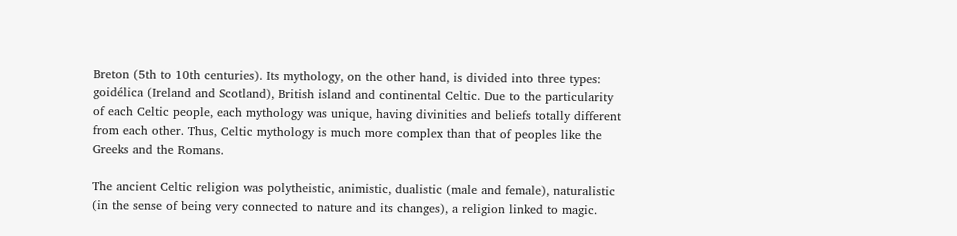Breton (5th to 10th centuries). Its mythology, on the other hand, is divided into three types: goidélica (Ireland and Scotland), British island and continental Celtic. Due to the particularity of each Celtic people, each mythology was unique, having divinities and beliefs totally different from each other. Thus, Celtic mythology is much more complex than that of peoples like the Greeks and the Romans.

The ancient Celtic religion was polytheistic, animistic, dualistic (male and female), naturalistic (in the sense of being very connected to nature and its changes), a religion linked to magic.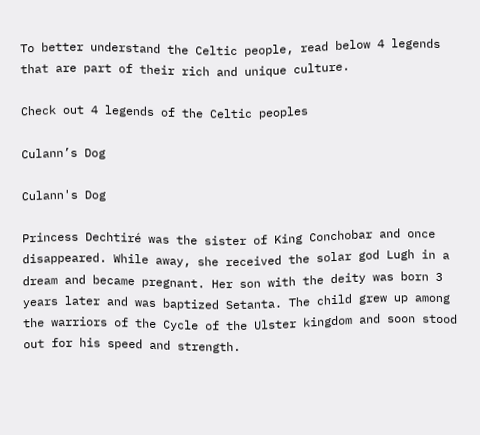To better understand the Celtic people, read below 4 legends that are part of their rich and unique culture.

Check out 4 legends of the Celtic peoples

Culann’s Dog

Culann's Dog

Princess Dechtiré was the sister of King Conchobar and once disappeared. While away, she received the solar god Lugh in a dream and became pregnant. Her son with the deity was born 3 years later and was baptized Setanta. The child grew up among the warriors of the Cycle of the Ulster kingdom and soon stood out for his speed and strength.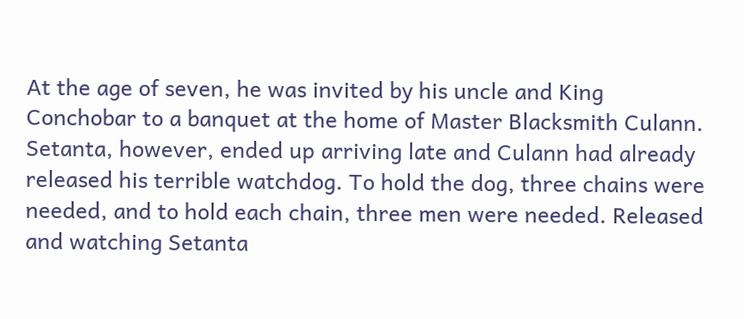At the age of seven, he was invited by his uncle and King Conchobar to a banquet at the home of Master Blacksmith Culann. Setanta, however, ended up arriving late and Culann had already released his terrible watchdog. To hold the dog, three chains were needed, and to hold each chain, three men were needed. Released and watching Setanta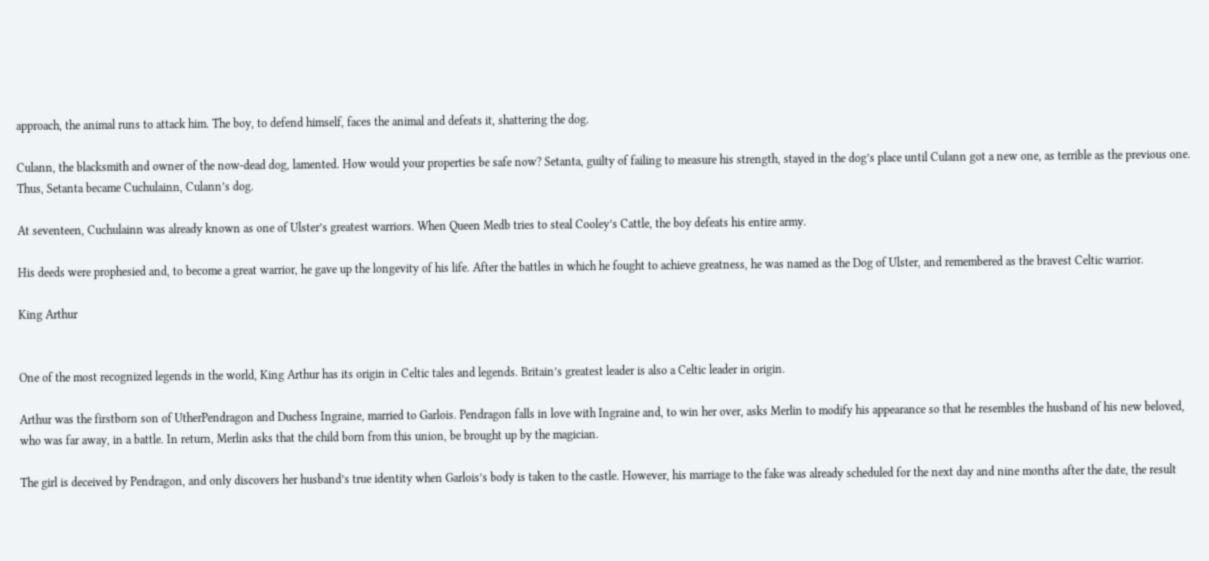approach, the animal runs to attack him. The boy, to defend himself, faces the animal and defeats it, shattering the dog.

Culann, the blacksmith and owner of the now-dead dog, lamented. How would your properties be safe now? Setanta, guilty of failing to measure his strength, stayed in the dog’s place until Culann got a new one, as terrible as the previous one. Thus, Setanta became Cuchulainn, Culann’s dog.

At seventeen, Cuchulainn was already known as one of Ulster’s greatest warriors. When Queen Medb tries to steal Cooley’s Cattle, the boy defeats his entire army.

His deeds were prophesied and, to become a great warrior, he gave up the longevity of his life. After the battles in which he fought to achieve greatness, he was named as the Dog of Ulster, and remembered as the bravest Celtic warrior.

King Arthur


One of the most recognized legends in the world, King Arthur has its origin in Celtic tales and legends. Britain’s greatest leader is also a Celtic leader in origin.

Arthur was the firstborn son of UtherPendragon and Duchess Ingraine, married to Garlois. Pendragon falls in love with Ingraine and, to win her over, asks Merlin to modify his appearance so that he resembles the husband of his new beloved, who was far away, in a battle. In return, Merlin asks that the child born from this union, be brought up by the magician.

The girl is deceived by Pendragon, and only discovers her husband’s true identity when Garlois’s body is taken to the castle. However, his marriage to the fake was already scheduled for the next day and nine months after the date, the result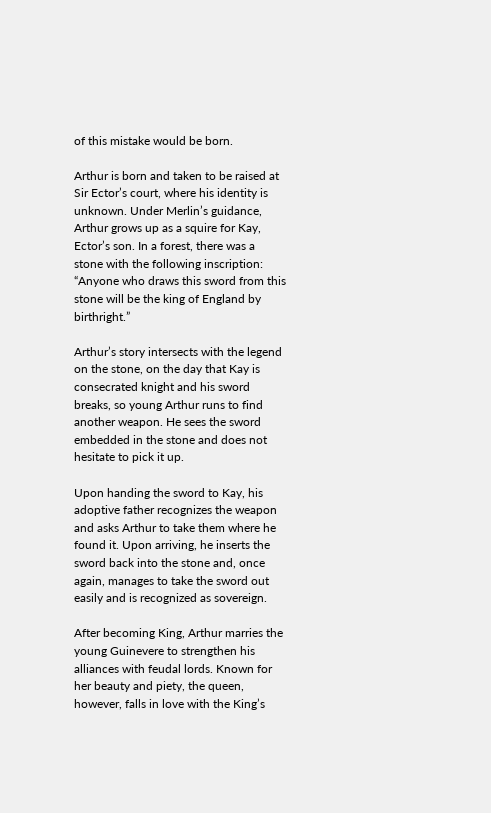of this mistake would be born.

Arthur is born and taken to be raised at Sir Ector’s court, where his identity is unknown. Under Merlin’s guidance, Arthur grows up as a squire for Kay, Ector’s son. In a forest, there was a stone with the following inscription: “Anyone who draws this sword from this stone will be the king of England by birthright.”

Arthur’s story intersects with the legend on the stone, on the day that Kay is consecrated knight and his sword breaks, so young Arthur runs to find another weapon. He sees the sword embedded in the stone and does not hesitate to pick it up.

Upon handing the sword to Kay, his adoptive father recognizes the weapon and asks Arthur to take them where he found it. Upon arriving, he inserts the sword back into the stone and, once again, manages to take the sword out easily and is recognized as sovereign.

After becoming King, Arthur marries the young Guinevere to strengthen his alliances with feudal lords. Known for her beauty and piety, the queen, however, falls in love with the King’s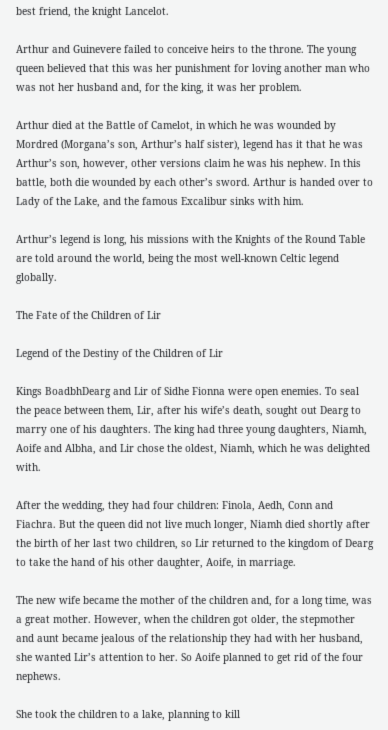best friend, the knight Lancelot.

Arthur and Guinevere failed to conceive heirs to the throne. The young queen believed that this was her punishment for loving another man who was not her husband and, for the king, it was her problem.

Arthur died at the Battle of Camelot, in which he was wounded by Mordred (Morgana’s son, Arthur’s half sister), legend has it that he was Arthur’s son, however, other versions claim he was his nephew. In this battle, both die wounded by each other’s sword. Arthur is handed over to Lady of the Lake, and the famous Excalibur sinks with him.

Arthur’s legend is long, his missions with the Knights of the Round Table are told around the world, being the most well-known Celtic legend globally.

The Fate of the Children of Lir

Legend of the Destiny of the Children of Lir

Kings BoadbhDearg and Lir of Sidhe Fionna were open enemies. To seal the peace between them, Lir, after his wife’s death, sought out Dearg to marry one of his daughters. The king had three young daughters, Niamh, Aoife and Albha, and Lir chose the oldest, Niamh, which he was delighted with.

After the wedding, they had four children: Finola, Aedh, Conn and Fiachra. But the queen did not live much longer, Niamh died shortly after the birth of her last two children, so Lir returned to the kingdom of Dearg to take the hand of his other daughter, Aoife, in marriage.

The new wife became the mother of the children and, for a long time, was a great mother. However, when the children got older, the stepmother and aunt became jealous of the relationship they had with her husband, she wanted Lir’s attention to her. So Aoife planned to get rid of the four nephews.

She took the children to a lake, planning to kill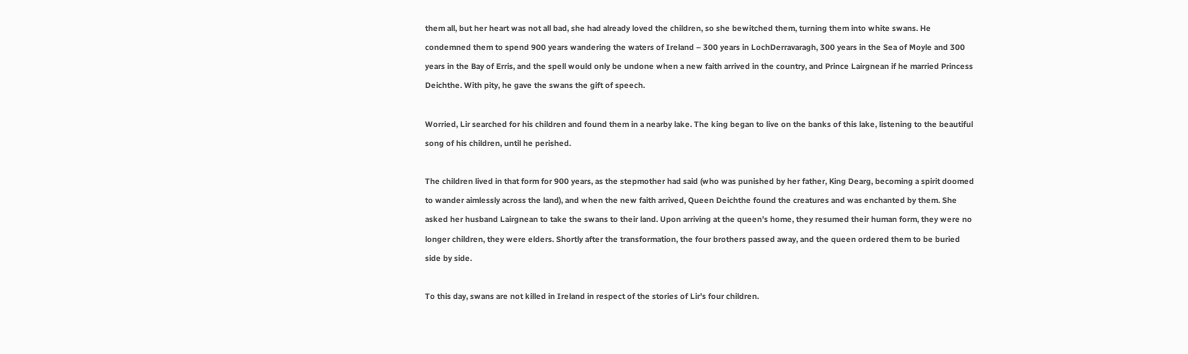them all, but her heart was not all bad, she had already loved the children, so she bewitched them, turning them into white swans. He condemned them to spend 900 years wandering the waters of Ireland – 300 years in LochDerravaragh, 300 years in the Sea of Moyle and 300 years in the Bay of Erris, and the spell would only be undone when a new faith arrived in the country, and Prince Lairgnean if he married Princess Deichthe. With pity, he gave the swans the gift of speech.

Worried, Lir searched for his children and found them in a nearby lake. The king began to live on the banks of this lake, listening to the beautiful song of his children, until he perished.

The children lived in that form for 900 years, as the stepmother had said (who was punished by her father, King Dearg, becoming a spirit doomed to wander aimlessly across the land), and when the new faith arrived, Queen Deichthe found the creatures and was enchanted by them. She asked her husband Lairgnean to take the swans to their land. Upon arriving at the queen’s home, they resumed their human form, they were no longer children, they were elders. Shortly after the transformation, the four brothers passed away, and the queen ordered them to be buried side by side.

To this day, swans are not killed in Ireland in respect of the stories of Lir’s four children.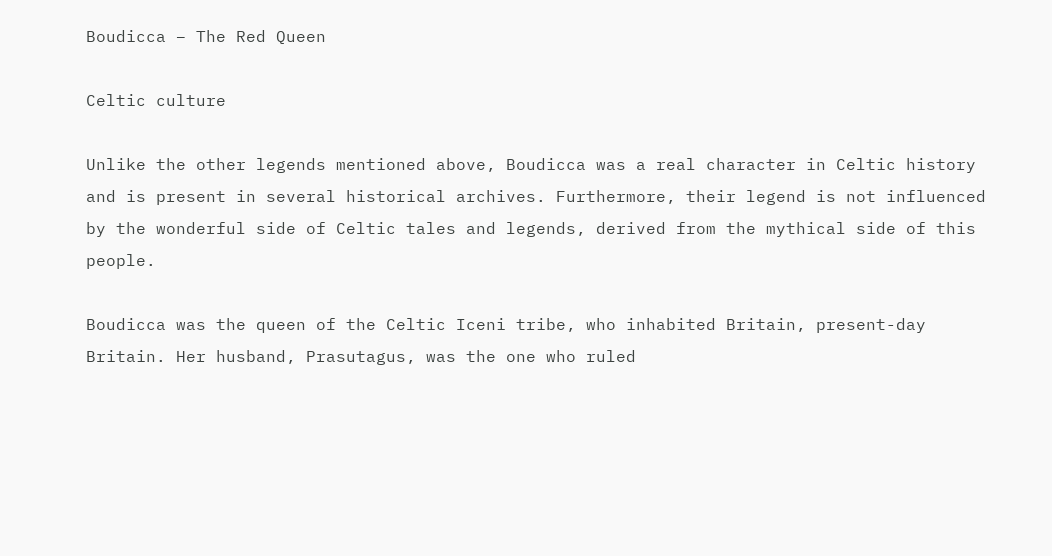Boudicca – The Red Queen

Celtic culture

Unlike the other legends mentioned above, Boudicca was a real character in Celtic history and is present in several historical archives. Furthermore, their legend is not influenced by the wonderful side of Celtic tales and legends, derived from the mythical side of this people.

Boudicca was the queen of the Celtic Iceni tribe, who inhabited Britain, present-day Britain. Her husband, Prasutagus, was the one who ruled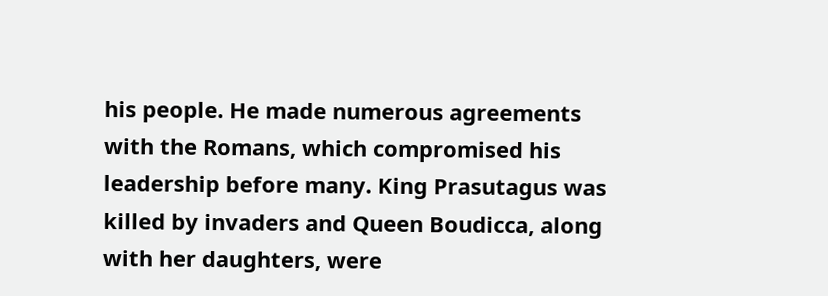his people. He made numerous agreements with the Romans, which compromised his leadership before many. King Prasutagus was killed by invaders and Queen Boudicca, along with her daughters, were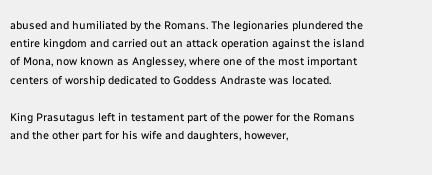abused and humiliated by the Romans. The legionaries plundered the entire kingdom and carried out an attack operation against the island of Mona, now known as Anglessey, where one of the most important centers of worship dedicated to Goddess Andraste was located.

King Prasutagus left in testament part of the power for the Romans and the other part for his wife and daughters, however,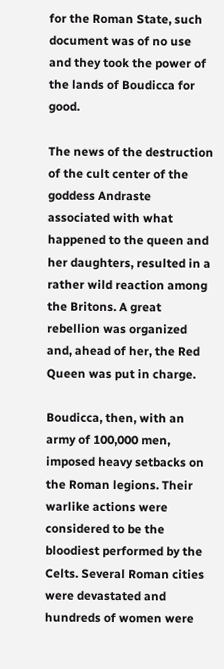for the Roman State, such document was of no use and they took the power of the lands of Boudicca for good.

The news of the destruction of the cult center of the goddess Andraste associated with what happened to the queen and her daughters, resulted in a rather wild reaction among the Britons. A great rebellion was organized and, ahead of her, the Red Queen was put in charge.

Boudicca, then, with an army of 100,000 men, imposed heavy setbacks on the Roman legions. Their warlike actions were considered to be the bloodiest performed by the Celts. Several Roman cities were devastated and hundreds of women were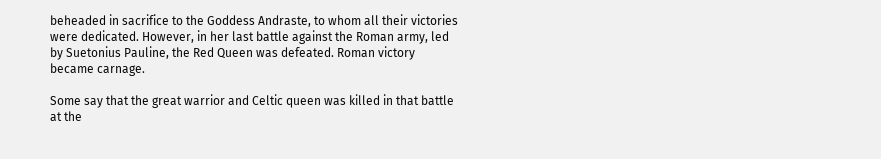beheaded in sacrifice to the Goddess Andraste, to whom all their victories were dedicated. However, in her last battle against the Roman army, led by Suetonius Pauline, the Red Queen was defeated. Roman victory became carnage.

Some say that the great warrior and Celtic queen was killed in that battle at the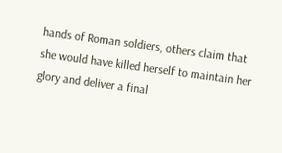hands of Roman soldiers, others claim that she would have killed herself to maintain her glory and deliver a final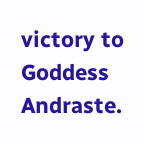victory to Goddess Andraste.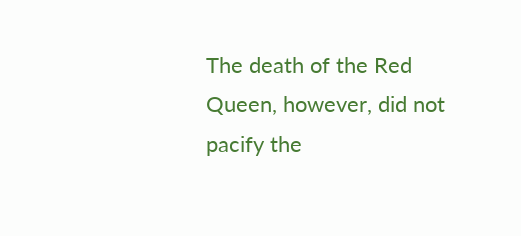The death of the Red Queen, however, did not pacify the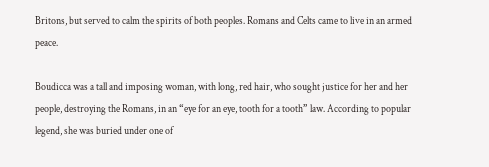Britons, but served to calm the spirits of both peoples. Romans and Celts came to live in an armed peace.

Boudicca was a tall and imposing woman, with long, red hair, who sought justice for her and her people, destroying the Romans, in an “eye for an eye, tooth for a tooth” law. According to popular legend, she was buried under one of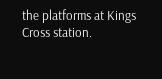the platforms at Kings Cross station.